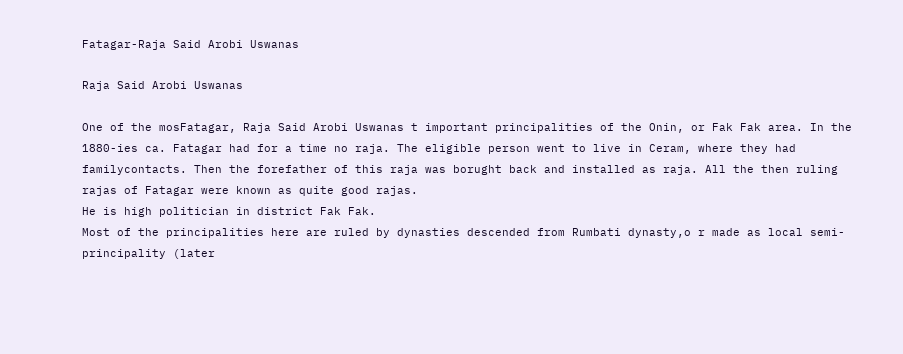Fatagar-Raja Said Arobi Uswanas

Raja Said Arobi Uswanas

One of the mosFatagar, Raja Said Arobi Uswanas t important principalities of the Onin, or Fak Fak area. In the 1880-ies ca. Fatagar had for a time no raja. The eligible person went to live in Ceram, where they had familycontacts. Then the forefather of this raja was borught back and installed as raja. All the then ruling rajas of Fatagar were known as quite good rajas.
He is high politician in district Fak Fak.
Most of the principalities here are ruled by dynasties descended from Rumbati dynasty,o r made as local semi-principality (later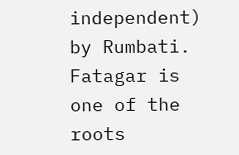independent) by Rumbati. Fatagar is one of the roots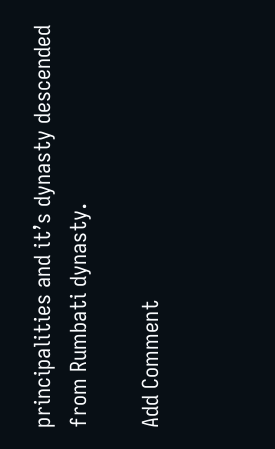principalities and it’s dynasty descended from Rumbati dynasty.

Add Comment